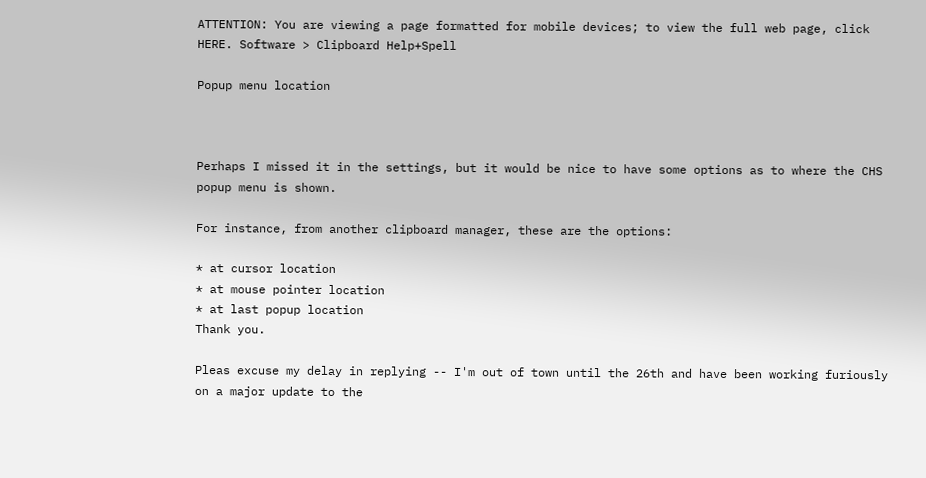ATTENTION: You are viewing a page formatted for mobile devices; to view the full web page, click HERE. Software > Clipboard Help+Spell

Popup menu location



Perhaps I missed it in the settings, but it would be nice to have some options as to where the CHS popup menu is shown.

For instance, from another clipboard manager, these are the options:

* at cursor location
* at mouse pointer location
* at last popup location
Thank you.

Pleas excuse my delay in replying -- I'm out of town until the 26th and have been working furiously on a major update to the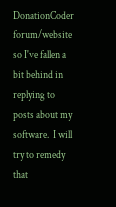DonationCoder forum/website so I've fallen a bit behind in replying to posts about my software.  I will try to remedy that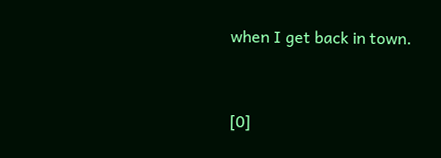when I get back in town.


[0]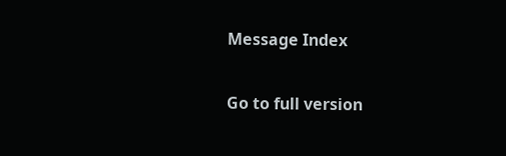Message Index

Go to full version